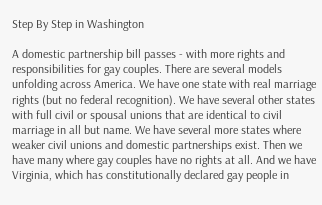Step By Step in Washington

A domestic partnership bill passes - with more rights and responsibilities for gay couples. There are several models unfolding across America. We have one state with real marriage rights (but no federal recognition). We have several other states with full civil or spousal unions that are identical to civil marriage in all but name. We have several more states where weaker civil unions and domestic partnerships exist. Then we have many where gay couples have no rights at all. And we have Virginia, which has constitutionally declared gay people in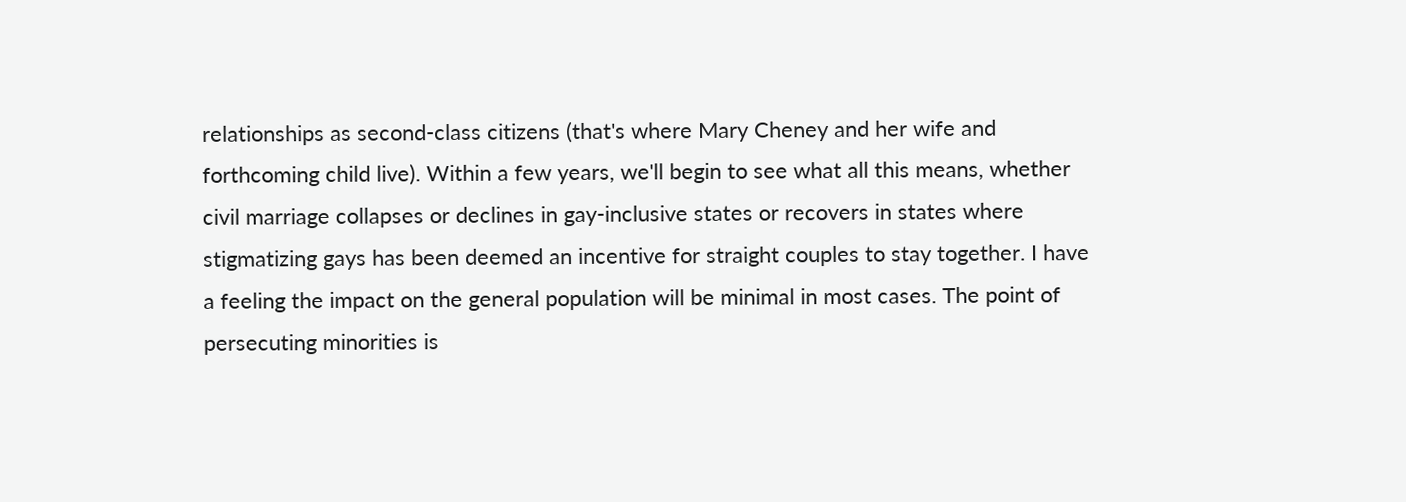relationships as second-class citizens (that's where Mary Cheney and her wife and forthcoming child live). Within a few years, we'll begin to see what all this means, whether civil marriage collapses or declines in gay-inclusive states or recovers in states where stigmatizing gays has been deemed an incentive for straight couples to stay together. I have a feeling the impact on the general population will be minimal in most cases. The point of persecuting minorities is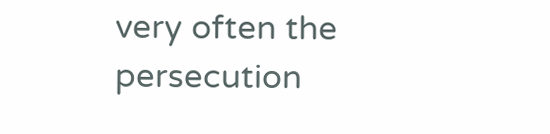very often the persecution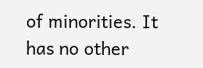of minorities. It has no other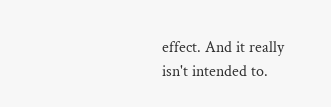effect. And it really isn't intended to.